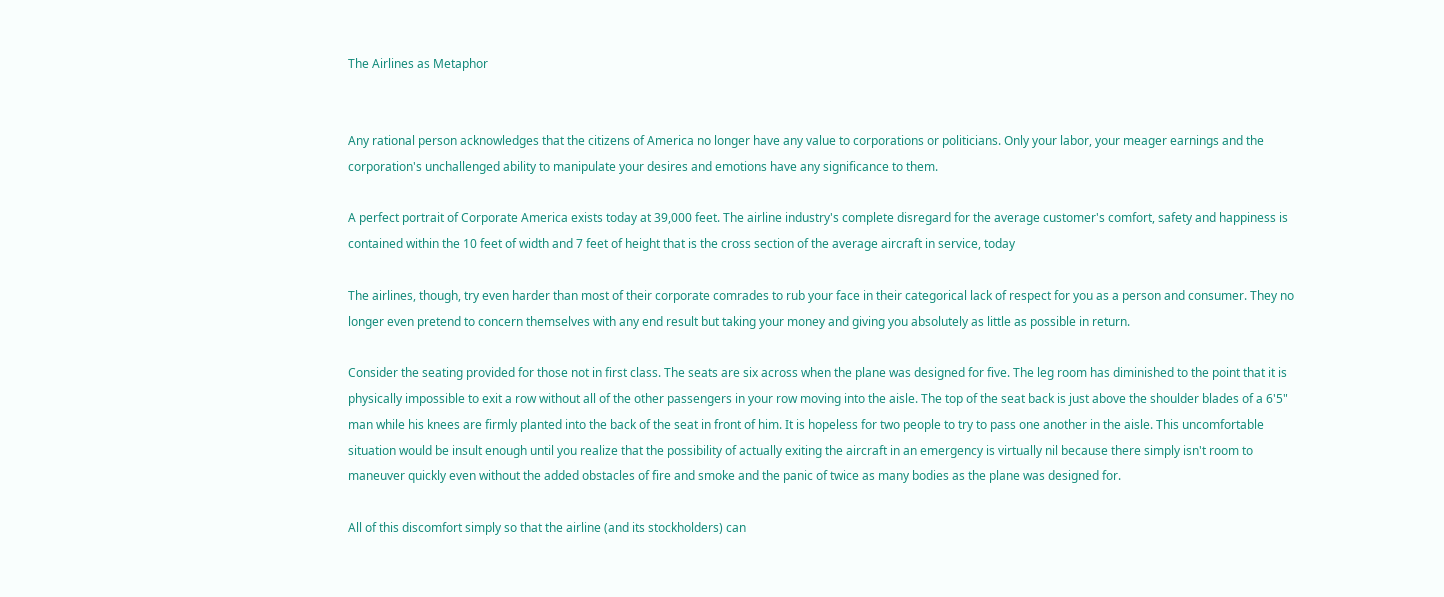The Airlines as Metaphor


Any rational person acknowledges that the citizens of America no longer have any value to corporations or politicians. Only your labor, your meager earnings and the corporation's unchallenged ability to manipulate your desires and emotions have any significance to them.

A perfect portrait of Corporate America exists today at 39,000 feet. The airline industry's complete disregard for the average customer's comfort, safety and happiness is contained within the 10 feet of width and 7 feet of height that is the cross section of the average aircraft in service, today

The airlines, though, try even harder than most of their corporate comrades to rub your face in their categorical lack of respect for you as a person and consumer. They no longer even pretend to concern themselves with any end result but taking your money and giving you absolutely as little as possible in return.

Consider the seating provided for those not in first class. The seats are six across when the plane was designed for five. The leg room has diminished to the point that it is physically impossible to exit a row without all of the other passengers in your row moving into the aisle. The top of the seat back is just above the shoulder blades of a 6'5" man while his knees are firmly planted into the back of the seat in front of him. It is hopeless for two people to try to pass one another in the aisle. This uncomfortable situation would be insult enough until you realize that the possibility of actually exiting the aircraft in an emergency is virtually nil because there simply isn't room to maneuver quickly even without the added obstacles of fire and smoke and the panic of twice as many bodies as the plane was designed for.

All of this discomfort simply so that the airline (and its stockholders) can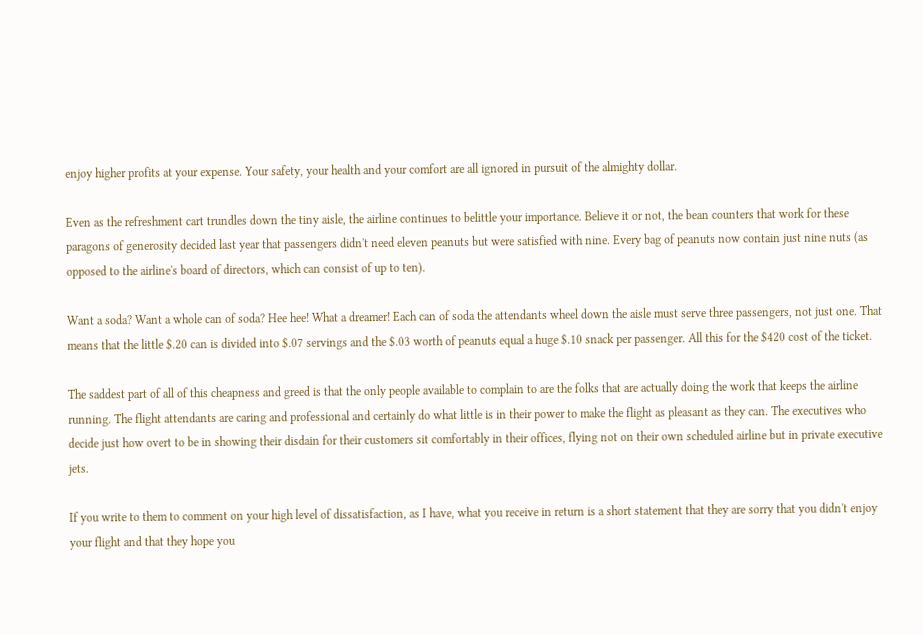enjoy higher profits at your expense. Your safety, your health and your comfort are all ignored in pursuit of the almighty dollar.

Even as the refreshment cart trundles down the tiny aisle, the airline continues to belittle your importance. Believe it or not, the bean counters that work for these paragons of generosity decided last year that passengers didn't need eleven peanuts but were satisfied with nine. Every bag of peanuts now contain just nine nuts (as opposed to the airline's board of directors, which can consist of up to ten).

Want a soda? Want a whole can of soda? Hee hee! What a dreamer! Each can of soda the attendants wheel down the aisle must serve three passengers, not just one. That means that the little $.20 can is divided into $.07 servings and the $.03 worth of peanuts equal a huge $.10 snack per passenger. All this for the $420 cost of the ticket.

The saddest part of all of this cheapness and greed is that the only people available to complain to are the folks that are actually doing the work that keeps the airline running. The flight attendants are caring and professional and certainly do what little is in their power to make the flight as pleasant as they can. The executives who decide just how overt to be in showing their disdain for their customers sit comfortably in their offices, flying not on their own scheduled airline but in private executive jets.

If you write to them to comment on your high level of dissatisfaction, as I have, what you receive in return is a short statement that they are sorry that you didn't enjoy your flight and that they hope you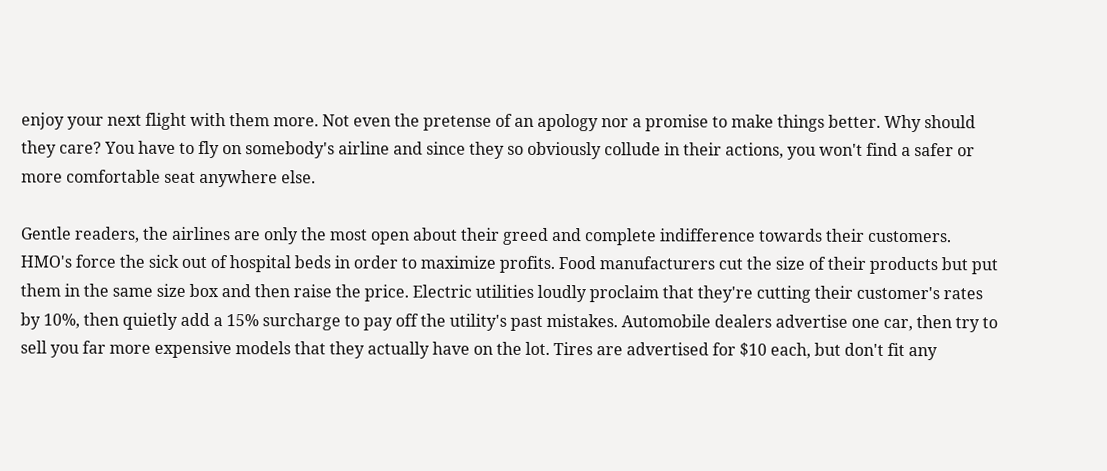enjoy your next flight with them more. Not even the pretense of an apology nor a promise to make things better. Why should they care? You have to fly on somebody's airline and since they so obviously collude in their actions, you won't find a safer or more comfortable seat anywhere else.

Gentle readers, the airlines are only the most open about their greed and complete indifference towards their customers. HMO's force the sick out of hospital beds in order to maximize profits. Food manufacturers cut the size of their products but put them in the same size box and then raise the price. Electric utilities loudly proclaim that they're cutting their customer's rates by 10%, then quietly add a 15% surcharge to pay off the utility's past mistakes. Automobile dealers advertise one car, then try to sell you far more expensive models that they actually have on the lot. Tires are advertised for $10 each, but don't fit any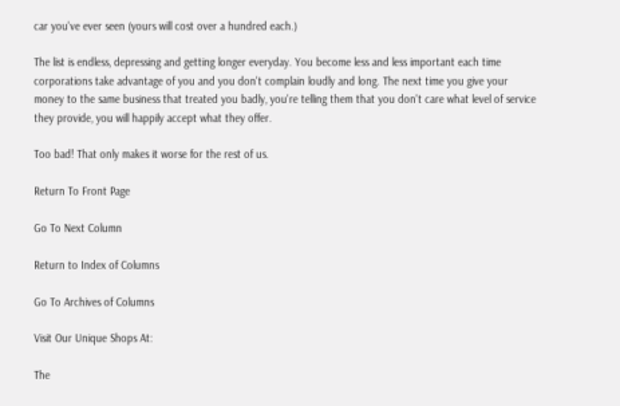car you've ever seen (yours will cost over a hundred each.)

The list is endless, depressing and getting longer everyday. You become less and less important each time corporations take advantage of you and you don't complain loudly and long. The next time you give your money to the same business that treated you badly, you're telling them that you don't care what level of service they provide, you will happily accept what they offer.

Too bad! That only makes it worse for the rest of us.

Return To Front Page

Go To Next Column

Return to Index of Columns

Go To Archives of Columns

Visit Our Unique Shops At:

The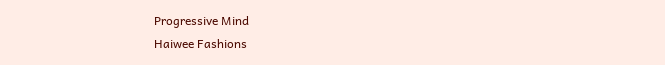Progressive Mind
Haiwee Fashions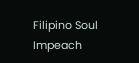Filipino Soul
Impeach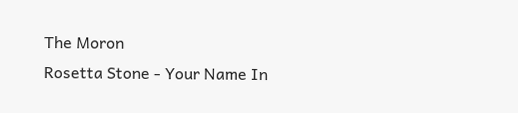The Moron
Rosetta Stone - Your Name In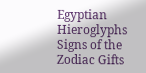Egyptian Hieroglyphs
Signs of the Zodiac Gifts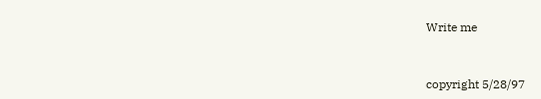Write me


copyright 5/28/97